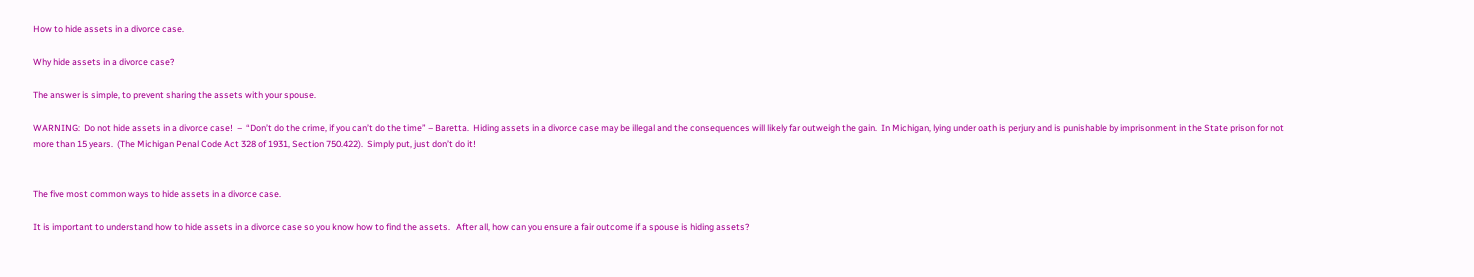How to hide assets in a divorce case.

Why hide assets in a divorce case?

The answer is simple, to prevent sharing the assets with your spouse.

WARNING:  Do not hide assets in a divorce case!  –  “Don’t do the crime, if you can’t do the time” – Baretta.  Hiding assets in a divorce case may be illegal and the consequences will likely far outweigh the gain.  In Michigan, lying under oath is perjury and is punishable by imprisonment in the State prison for not more than 15 years.  (The Michigan Penal Code Act 328 of 1931, Section 750.422).  Simply put, just don’t do it!


The five most common ways to hide assets in a divorce case.

It is important to understand how to hide assets in a divorce case so you know how to find the assets.   After all, how can you ensure a fair outcome if a spouse is hiding assets?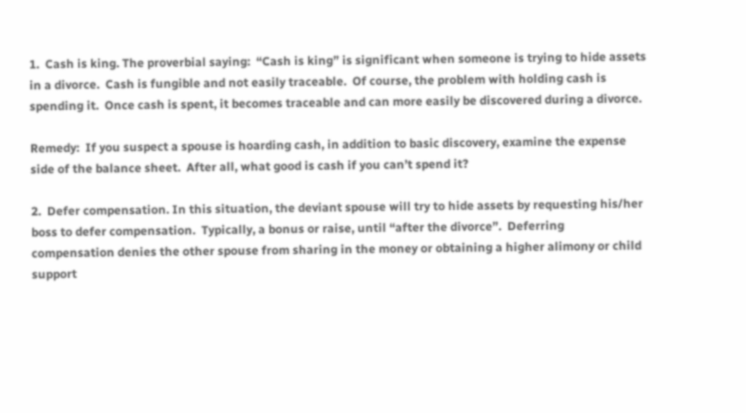1.  Cash is king. The proverbial saying:  “Cash is king” is significant when someone is trying to hide assets in a divorce.  Cash is fungible and not easily traceable.  Of course, the problem with holding cash is spending it.  Once cash is spent, it becomes traceable and can more easily be discovered during a divorce.

Remedy:  If you suspect a spouse is hoarding cash, in addition to basic discovery, examine the expense side of the balance sheet.  After all, what good is cash if you can’t spend it?

2.  Defer compensation. In this situation, the deviant spouse will try to hide assets by requesting his/her boss to defer compensation.  Typically, a bonus or raise, until “after the divorce”.  Deferring compensation denies the other spouse from sharing in the money or obtaining a higher alimony or child support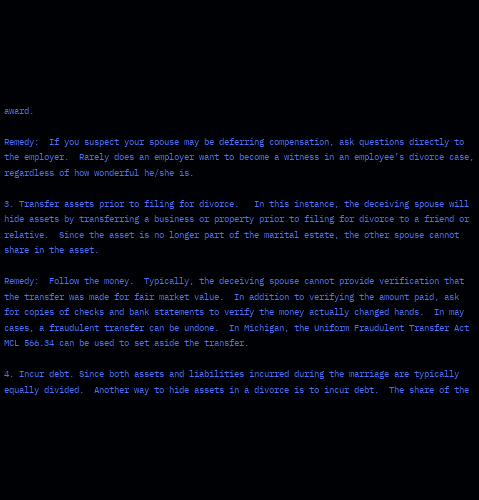award.

Remedy:  If you suspect your spouse may be deferring compensation, ask questions directly to the employer.  Rarely does an employer want to become a witness in an employee’s divorce case, regardless of how wonderful he/she is.

3. Transfer assets prior to filing for divorce.   In this instance, the deceiving spouse will hide assets by transferring a business or property prior to filing for divorce to a friend or relative.  Since the asset is no longer part of the marital estate, the other spouse cannot share in the asset.

Remedy:  Follow the money.  Typically, the deceiving spouse cannot provide verification that the transfer was made for fair market value.  In addition to verifying the amount paid, ask for copies of checks and bank statements to verify the money actually changed hands.  In may cases, a fraudulent transfer can be undone.  In Michigan, the Uniform Fraudulent Transfer Act MCL 566.34 can be used to set aside the transfer.

4. Incur debt. Since both assets and liabilities incurred during the marriage are typically equally divided.  Another way to hide assets in a divorce is to incur debt.  The share of the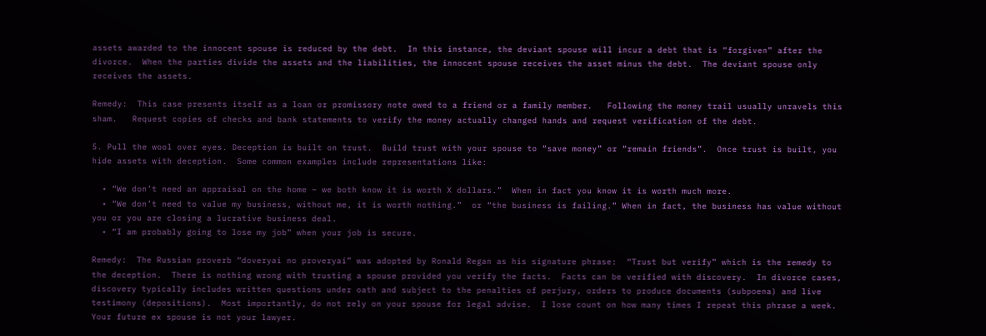assets awarded to the innocent spouse is reduced by the debt.  In this instance, the deviant spouse will incur a debt that is “forgiven” after the divorce.  When the parties divide the assets and the liabilities, the innocent spouse receives the asset minus the debt.  The deviant spouse only receives the assets.

Remedy:  This case presents itself as a loan or promissory note owed to a friend or a family member.   Following the money trail usually unravels this sham.   Request copies of checks and bank statements to verify the money actually changed hands and request verification of the debt.

5. Pull the wool over eyes. Deception is built on trust.  Build trust with your spouse to “save money” or “remain friends”.  Once trust is built, you hide assets with deception.  Some common examples include representations like:

  • “We don’t need an appraisal on the home – we both know it is worth X dollars.”  When in fact you know it is worth much more.
  • “We don’t need to value my business, without me, it is worth nothing.”  or “the business is failing.” When in fact, the business has value without you or you are closing a lucrative business deal.
  • “I am probably going to lose my job” when your job is secure.

Remedy:  The Russian proverb “doveryai no proveryai” was adopted by Ronald Regan as his signature phrase:  “Trust but verify” which is the remedy to the deception.  There is nothing wrong with trusting a spouse provided you verify the facts.  Facts can be verified with discovery.  In divorce cases, discovery typically includes written questions under oath and subject to the penalties of perjury, orders to produce documents (subpoena) and live testimony (depositions).  Most importantly, do not rely on your spouse for legal advise.  I lose count on how many times I repeat this phrase a week.  Your future ex spouse is not your lawyer.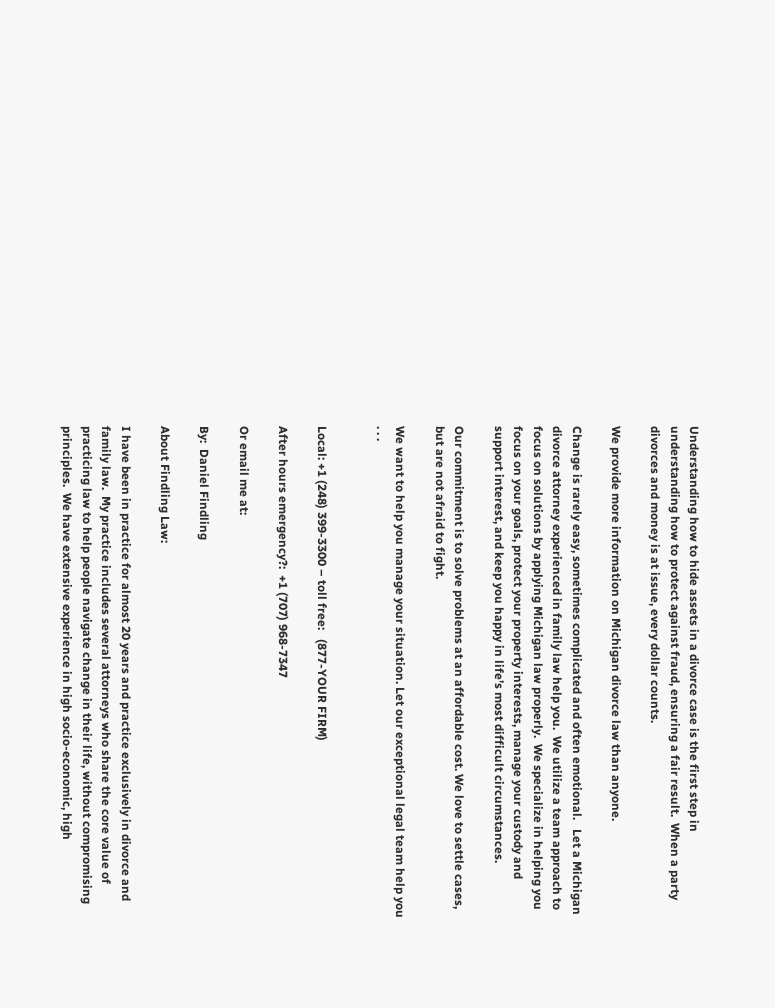Understanding how to hide assets in a divorce case is the first step in understanding how to protect against fraud, ensuring a fair result.  When a party divorces and money is at issue, every dollar counts.

We provide more information on Michigan divorce law than anyone.

Change is rarely easy, sometimes complicated and often emotional.   Let a Michigan divorce attorney experienced in family law help you.  We utilize a team approach to focus on solutions by applying Michigan law properly.  We specialize in helping you focus on your goals, protect your property interests, manage your custody and support interest, and keep you happy in life’s most difficult circumstances.

Our commitment is to solve problems at an affordable cost. We love to settle cases, but are not afraid to fight.

We want to help you manage your situation. Let our exceptional legal team help you . . .


Local: +1 (248) 399-3300 – toll free:   (877-YOUR FIRM)

After hours emergency?:  +1 (707) 968-7347

Or email me at:

By:  Daniel Findling

About Findling Law:

I have been in practice for almost 20 years and practice exclusively in divorce and family law.  My practice includes several attorneys who share the core value of practicing law to help people navigate change in their life, without compromising principles.  We have extensive experience in high socio-economic, high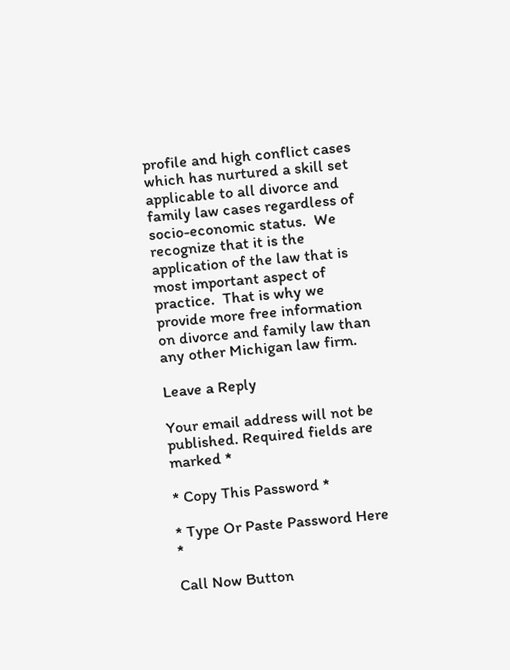profile and high conflict cases which has nurtured a skill set applicable to all divorce and family law cases regardless of socio-economic status.  We recognize that it is the application of the law that is most important aspect of practice.  That is why we provide more free information on divorce and family law than any other Michigan law firm.

Leave a Reply

Your email address will not be published. Required fields are marked *

* Copy This Password *

* Type Or Paste Password Here *

Call Now Button